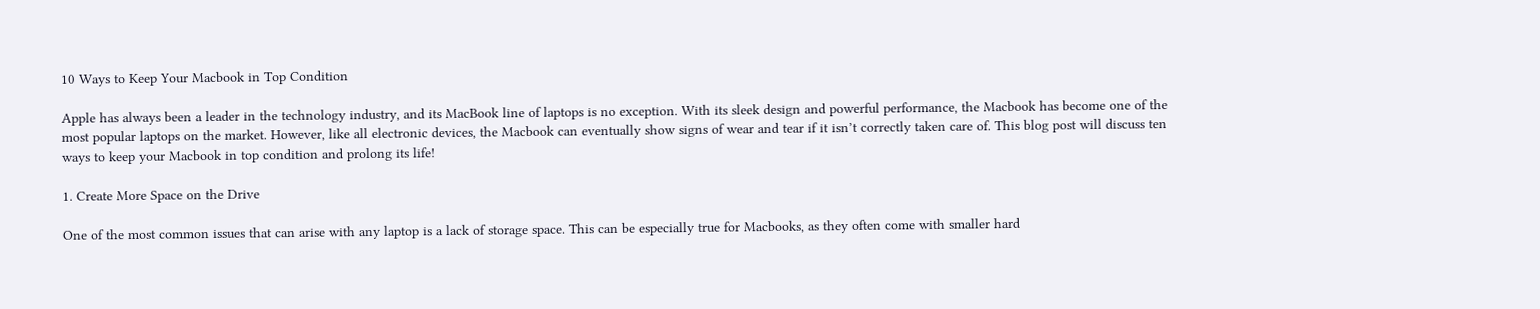10 Ways to Keep Your Macbook in Top Condition

Apple has always been a leader in the technology industry, and its MacBook line of laptops is no exception. With its sleek design and powerful performance, the Macbook has become one of the most popular laptops on the market. However, like all electronic devices, the Macbook can eventually show signs of wear and tear if it isn’t correctly taken care of. This blog post will discuss ten ways to keep your Macbook in top condition and prolong its life!

1. Create More Space on the Drive

One of the most common issues that can arise with any laptop is a lack of storage space. This can be especially true for Macbooks, as they often come with smaller hard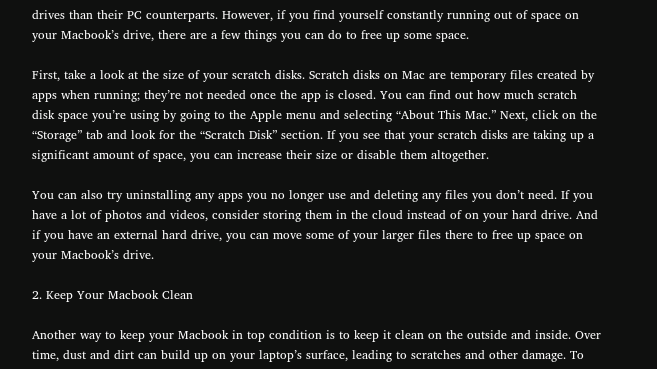drives than their PC counterparts. However, if you find yourself constantly running out of space on your Macbook’s drive, there are a few things you can do to free up some space.

First, take a look at the size of your scratch disks. Scratch disks on Mac are temporary files created by apps when running; they’re not needed once the app is closed. You can find out how much scratch disk space you’re using by going to the Apple menu and selecting “About This Mac.” Next, click on the “Storage” tab and look for the “Scratch Disk” section. If you see that your scratch disks are taking up a significant amount of space, you can increase their size or disable them altogether.

You can also try uninstalling any apps you no longer use and deleting any files you don’t need. If you have a lot of photos and videos, consider storing them in the cloud instead of on your hard drive. And if you have an external hard drive, you can move some of your larger files there to free up space on your Macbook’s drive.

2. Keep Your Macbook Clean

Another way to keep your Macbook in top condition is to keep it clean on the outside and inside. Over time, dust and dirt can build up on your laptop’s surface, leading to scratches and other damage. To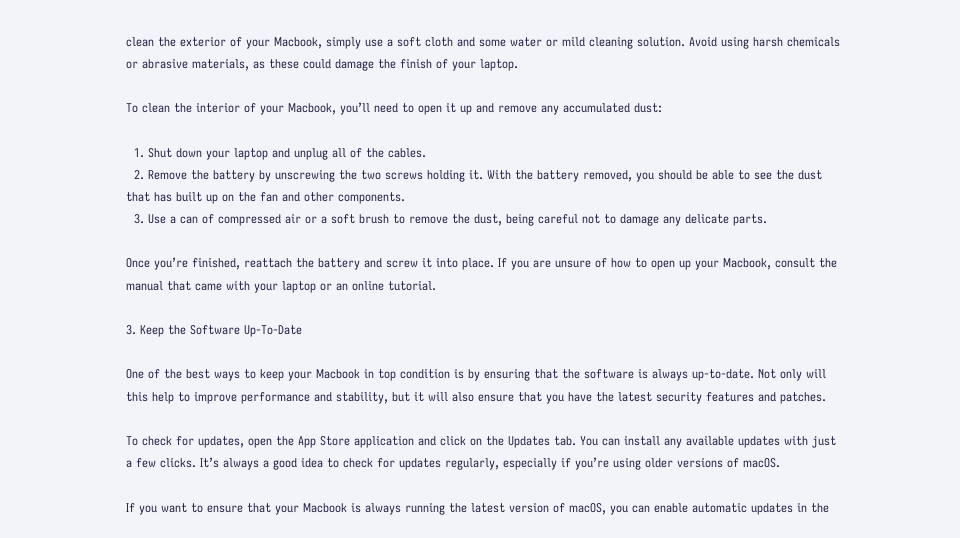clean the exterior of your Macbook, simply use a soft cloth and some water or mild cleaning solution. Avoid using harsh chemicals or abrasive materials, as these could damage the finish of your laptop.

To clean the interior of your Macbook, you’ll need to open it up and remove any accumulated dust:

  1. Shut down your laptop and unplug all of the cables.
  2. Remove the battery by unscrewing the two screws holding it. With the battery removed, you should be able to see the dust that has built up on the fan and other components.
  3. Use a can of compressed air or a soft brush to remove the dust, being careful not to damage any delicate parts.

Once you’re finished, reattach the battery and screw it into place. If you are unsure of how to open up your Macbook, consult the manual that came with your laptop or an online tutorial.

3. Keep the Software Up-To-Date

One of the best ways to keep your Macbook in top condition is by ensuring that the software is always up-to-date. Not only will this help to improve performance and stability, but it will also ensure that you have the latest security features and patches.

To check for updates, open the App Store application and click on the Updates tab. You can install any available updates with just a few clicks. It’s always a good idea to check for updates regularly, especially if you’re using older versions of macOS.

If you want to ensure that your Macbook is always running the latest version of macOS, you can enable automatic updates in the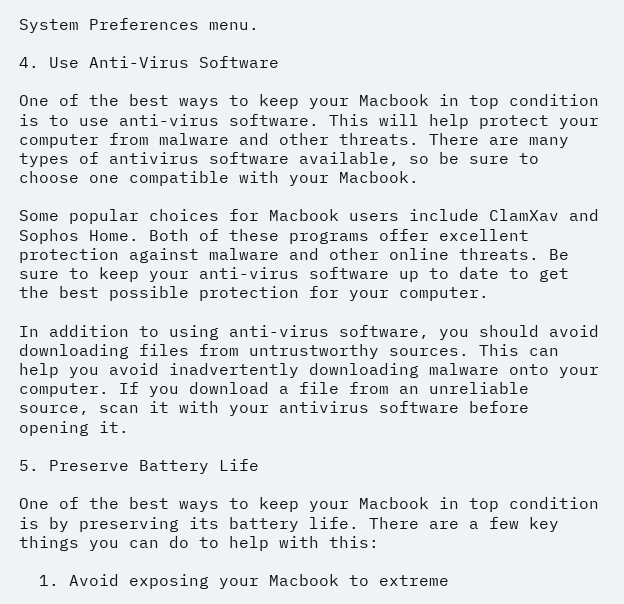System Preferences menu.

4. Use Anti-Virus Software

One of the best ways to keep your Macbook in top condition is to use anti-virus software. This will help protect your computer from malware and other threats. There are many types of antivirus software available, so be sure to choose one compatible with your Macbook.

Some popular choices for Macbook users include ClamXav and Sophos Home. Both of these programs offer excellent protection against malware and other online threats. Be sure to keep your anti-virus software up to date to get the best possible protection for your computer.

In addition to using anti-virus software, you should avoid downloading files from untrustworthy sources. This can help you avoid inadvertently downloading malware onto your computer. If you download a file from an unreliable source, scan it with your antivirus software before opening it.

5. Preserve Battery Life

One of the best ways to keep your Macbook in top condition is by preserving its battery life. There are a few key things you can do to help with this:

  1. Avoid exposing your Macbook to extreme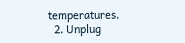temperatures.
  2. Unplug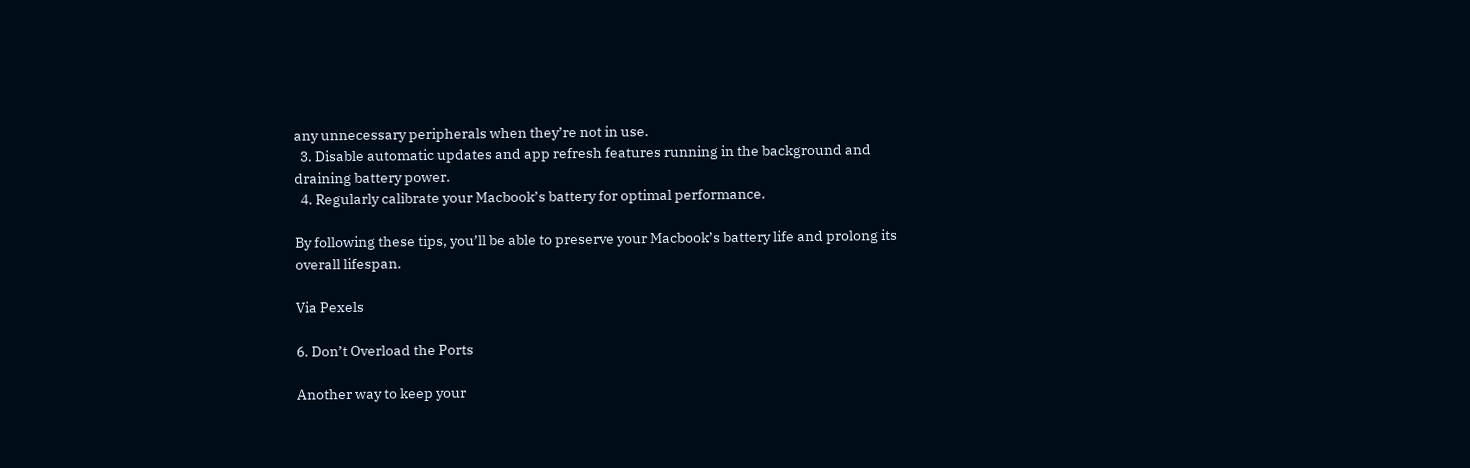any unnecessary peripherals when they’re not in use.
  3. Disable automatic updates and app refresh features running in the background and draining battery power.
  4. Regularly calibrate your Macbook’s battery for optimal performance.

By following these tips, you’ll be able to preserve your Macbook’s battery life and prolong its overall lifespan.

Via Pexels

6. Don’t Overload the Ports

Another way to keep your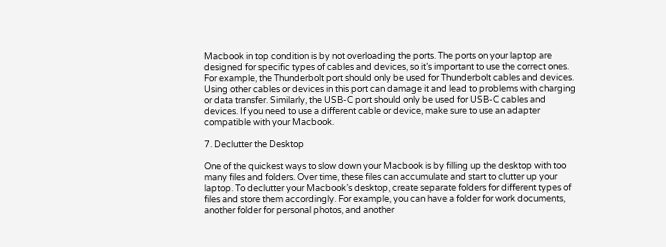Macbook in top condition is by not overloading the ports. The ports on your laptop are designed for specific types of cables and devices, so it’s important to use the correct ones. For example, the Thunderbolt port should only be used for Thunderbolt cables and devices. Using other cables or devices in this port can damage it and lead to problems with charging or data transfer. Similarly, the USB-C port should only be used for USB-C cables and devices. If you need to use a different cable or device, make sure to use an adapter compatible with your Macbook.

7. Declutter the Desktop

One of the quickest ways to slow down your Macbook is by filling up the desktop with too many files and folders. Over time, these files can accumulate and start to clutter up your laptop. To declutter your Macbook’s desktop, create separate folders for different types of files and store them accordingly. For example, you can have a folder for work documents, another folder for personal photos, and another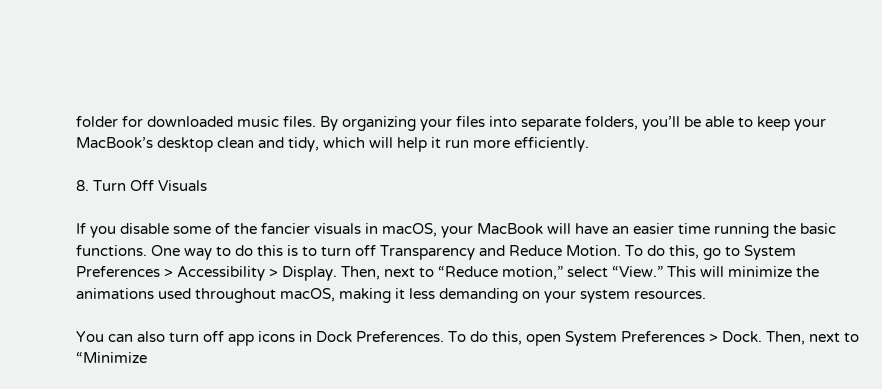folder for downloaded music files. By organizing your files into separate folders, you’ll be able to keep your MacBook’s desktop clean and tidy, which will help it run more efficiently.

8. Turn Off Visuals

If you disable some of the fancier visuals in macOS, your MacBook will have an easier time running the basic functions. One way to do this is to turn off Transparency and Reduce Motion. To do this, go to System Preferences > Accessibility > Display. Then, next to “Reduce motion,” select “View.” This will minimize the animations used throughout macOS, making it less demanding on your system resources.

You can also turn off app icons in Dock Preferences. To do this, open System Preferences > Dock. Then, next to “Minimize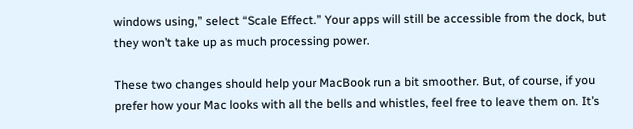windows using,” select “Scale Effect.” Your apps will still be accessible from the dock, but they won’t take up as much processing power.

These two changes should help your MacBook run a bit smoother. But, of course, if you prefer how your Mac looks with all the bells and whistles, feel free to leave them on. It’s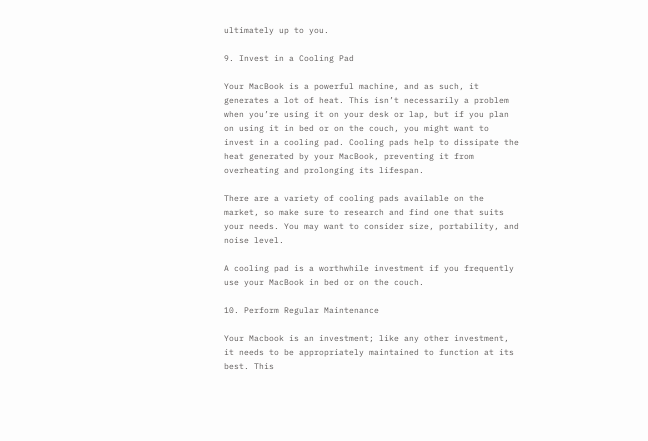ultimately up to you.

9. Invest in a Cooling Pad

Your MacBook is a powerful machine, and as such, it generates a lot of heat. This isn’t necessarily a problem when you’re using it on your desk or lap, but if you plan on using it in bed or on the couch, you might want to invest in a cooling pad. Cooling pads help to dissipate the heat generated by your MacBook, preventing it from overheating and prolonging its lifespan.

There are a variety of cooling pads available on the market, so make sure to research and find one that suits your needs. You may want to consider size, portability, and noise level.

A cooling pad is a worthwhile investment if you frequently use your MacBook in bed or on the couch.

10. Perform Regular Maintenance

Your Macbook is an investment; like any other investment, it needs to be appropriately maintained to function at its best. This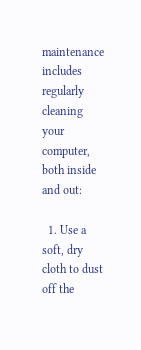maintenance includes regularly cleaning your computer, both inside and out:

  1. Use a soft, dry cloth to dust off the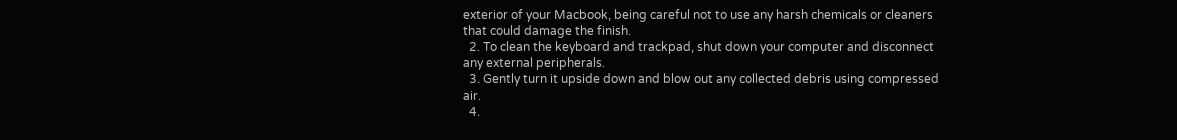exterior of your Macbook, being careful not to use any harsh chemicals or cleaners that could damage the finish.
  2. To clean the keyboard and trackpad, shut down your computer and disconnect any external peripherals.
  3. Gently turn it upside down and blow out any collected debris using compressed air.
  4.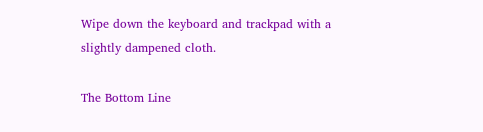Wipe down the keyboard and trackpad with a slightly dampened cloth.

The Bottom Line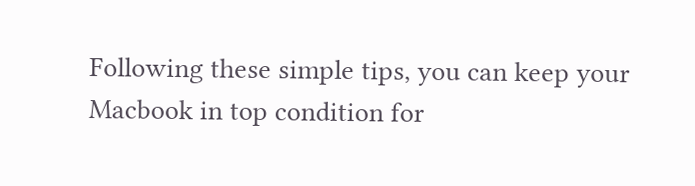Following these simple tips, you can keep your Macbook in top condition for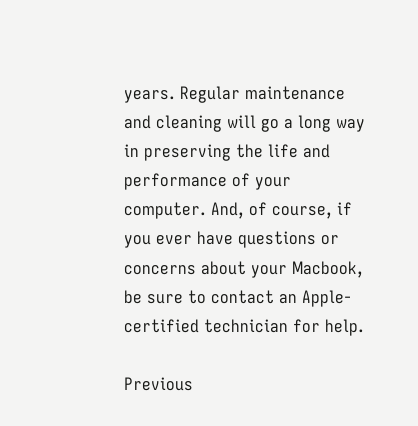years. Regular maintenance and cleaning will go a long way in preserving the life and performance of your computer. And, of course, if you ever have questions or concerns about your Macbook, be sure to contact an Apple-certified technician for help.

Previous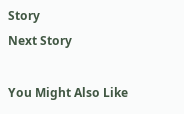Story
Next Story

You Might Also Like